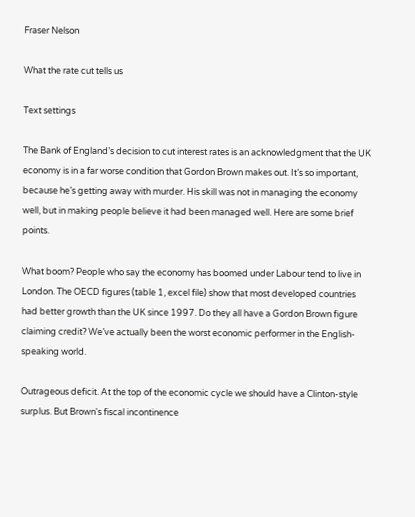Fraser Nelson

What the rate cut tells us

Text settings

The Bank of England’s decision to cut interest rates is an acknowledgment that the UK economy is in a far worse condition that Gordon Brown makes out. It’s so important, because he’s getting away with murder. His skill was not in managing the economy well, but in making people believe it had been managed well. Here are some brief points.

What boom? People who say the economy has boomed under Labour tend to live in London. The OECD figures (table 1, excel file) show that most developed countries had better growth than the UK since 1997. Do they all have a Gordon Brown figure claiming credit? We’ve actually been the worst economic performer in the English-speaking world.

Outrageous deficit. At the top of the economic cycle we should have a Clinton-style surplus. But Brown's fiscal incontinence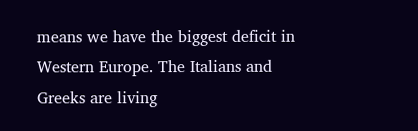means we have the biggest deficit in Western Europe. The Italians and Greeks are living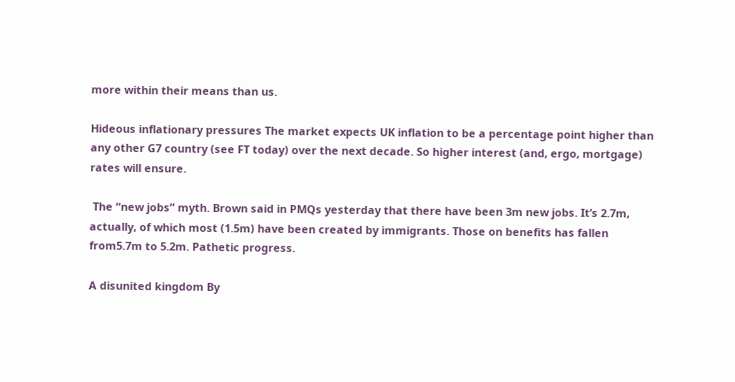more within their means than us.

Hideous inflationary pressures The market expects UK inflation to be a percentage point higher than any other G7 country (see FT today) over the next decade. So higher interest (and, ergo, mortgage) rates will ensure.

 The “new jobs” myth. Brown said in PMQs yesterday that there have been 3m new jobs. It’s 2.7m, actually, of which most (1.5m) have been created by immigrants. Those on benefits has fallen from5.7m to 5.2m. Pathetic progress.

A disunited kingdom By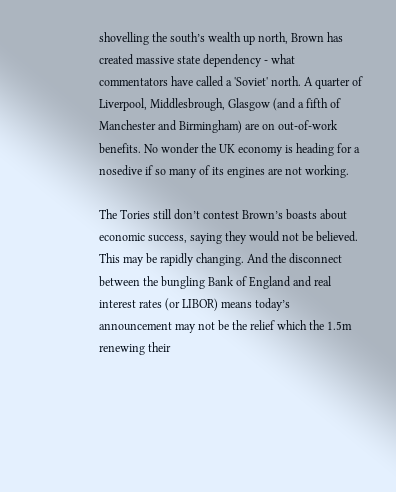shovelling the south’s wealth up north, Brown has created massive state dependency - what commentators have called a 'Soviet' north. A quarter of Liverpool, Middlesbrough, Glasgow (and a fifth of Manchester and Birmingham) are on out-of-work benefits. No wonder the UK economy is heading for a nosedive if so many of its engines are not working.

The Tories still don’t contest Brown’s boasts about economic success, saying they would not be believed. This may be rapidly changing. And the disconnect between the bungling Bank of England and real interest rates (or LIBOR) means today’s announcement may not be the relief which the 1.5m renewing their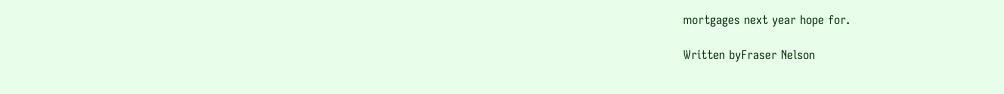mortgages next year hope for.

Written byFraser Nelson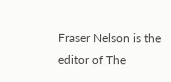Fraser Nelson is the editor of The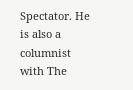Spectator. He is also a columnist with The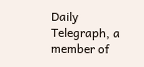Daily Telegraph, a member of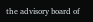the advisory board of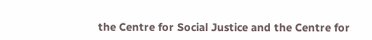the Centre for Social Justice and the Centre for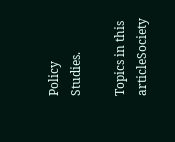Policy Studies.

Topics in this articleSociety